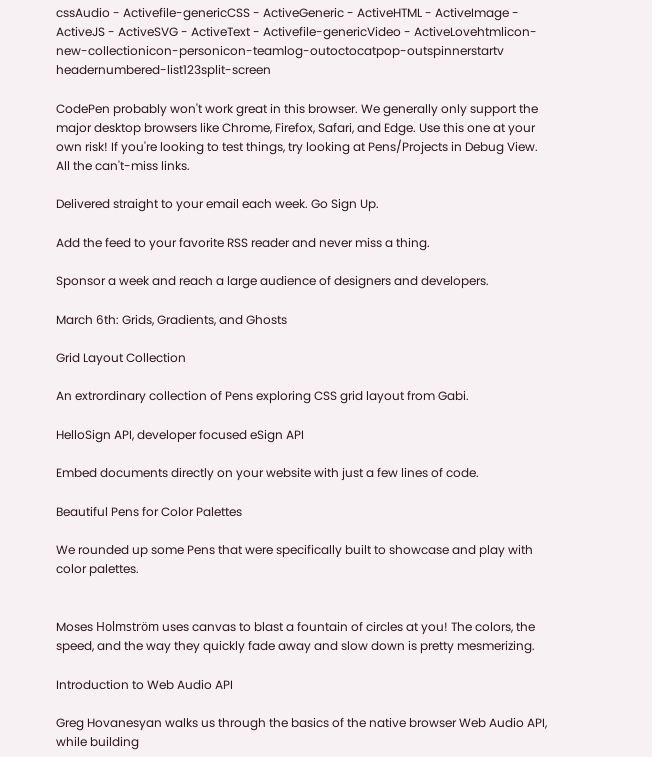cssAudio - Activefile-genericCSS - ActiveGeneric - ActiveHTML - ActiveImage - ActiveJS - ActiveSVG - ActiveText - Activefile-genericVideo - ActiveLovehtmlicon-new-collectionicon-personicon-teamlog-outoctocatpop-outspinnerstartv headernumbered-list123split-screen

CodePen probably won't work great in this browser. We generally only support the major desktop browsers like Chrome, Firefox, Safari, and Edge. Use this one at your own risk! If you're looking to test things, try looking at Pens/Projects in Debug View.
All the can't-miss links.

Delivered straight to your email each week. Go Sign Up.

Add the feed to your favorite RSS reader and never miss a thing.

Sponsor a week and reach a large audience of designers and developers.

March 6th: Grids, Gradients, and Ghosts

Grid Layout Collection

An extrordinary collection of Pens exploring CSS grid layout from Gabi.

HelloSign API, developer focused eSign API

Embed documents directly on your website with just a few lines of code.

Beautiful Pens for Color Palettes

We rounded up some Pens that were specifically built to showcase and play with color palettes.


Moses Holmström uses canvas to blast a fountain of circles at you! The colors, the speed, and the way they quickly fade away and slow down is pretty mesmerizing.

Introduction to Web Audio API

Greg Hovanesyan walks us through the basics of the native browser Web Audio API, while building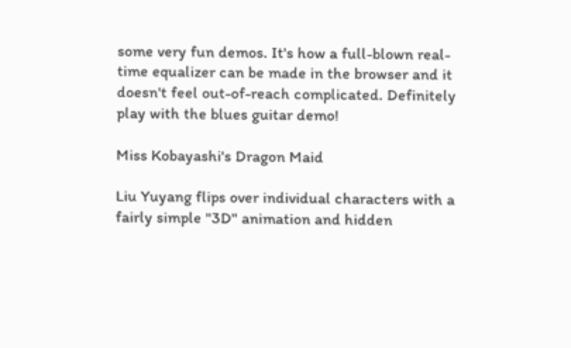some very fun demos. It's how a full-blown real-time equalizer can be made in the browser and it doesn't feel out-of-reach complicated. Definitely play with the blues guitar demo!

Miss Kobayashi's Dragon Maid

Liu Yuyang flips over individual characters with a fairly simple "3D" animation and hidden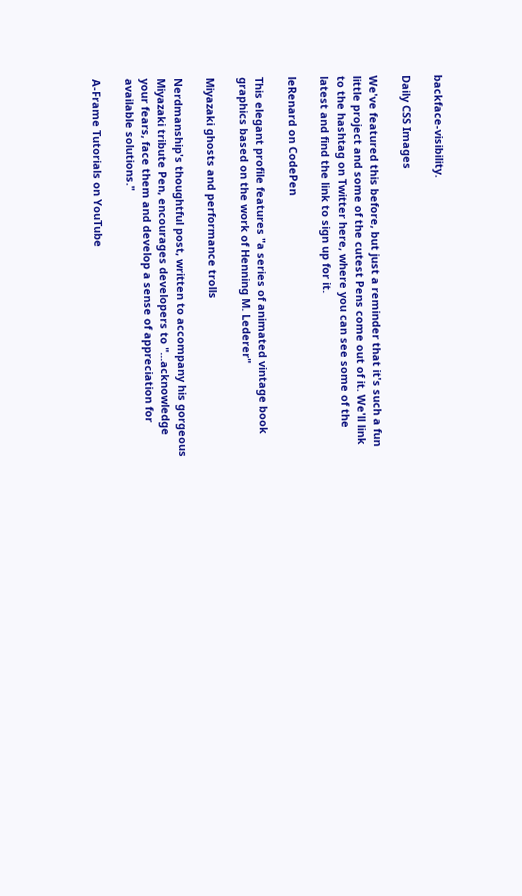backface-visibility.

Daily CSS Images

We've featured this before, but just a reminder that it's such a fun little project and some of the cutest Pens come out of it. We'll link to the hashtag on Twitter here, where you can see some of the latest and find the link to sign up for it.

leRenard on CodePen

This elegant profile features "a series of animated vintage book graphics based on the work of Henning M. Lederer"

Miyazaki ghosts and performance trolls

Nerdmanship's thoughtful post, written to accompany his gorgeous Miyazaki tribute Pen, encourages developers to "...acknowledge your fears, face them and develop a sense of appreciation for available solutions."

A-Frame Tutorials on YouTube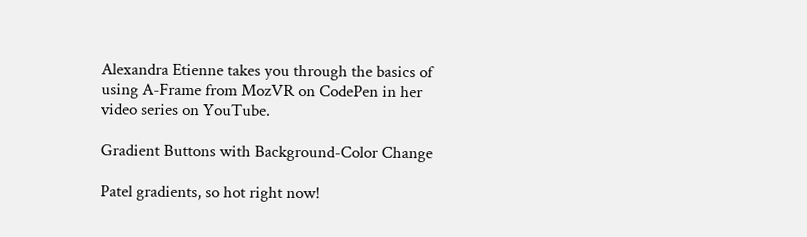Alexandra Etienne takes you through the basics of using A-Frame from MozVR on CodePen in her video series on YouTube.

Gradient Buttons with Background-Color Change

Patel gradients, so hot right now!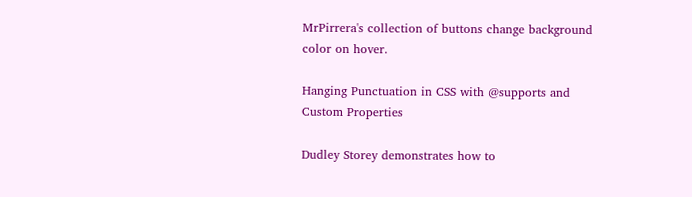MrPirrera's collection of buttons change background color on hover.

Hanging Punctuation in CSS with @supports and Custom Properties

Dudley Storey demonstrates how to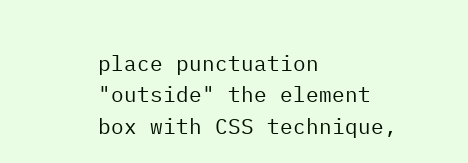place punctuation "outside" the element box with CSS technique,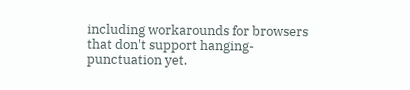including workarounds for browsers that don't support hanging-punctuation yet.